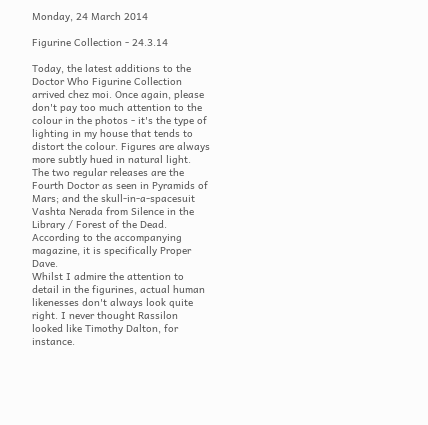Monday, 24 March 2014

Figurine Collection - 24.3.14

Today, the latest additions to the Doctor Who Figurine Collection arrived chez moi. Once again, please don't pay too much attention to the colour in the photos - it's the type of lighting in my house that tends to distort the colour. Figures are always more subtly hued in natural light.
The two regular releases are the Fourth Doctor as seen in Pyramids of Mars; and the skull-in-a-spacesuit Vashta Nerada from Silence in the Library / Forest of the Dead. According to the accompanying magazine, it is specifically Proper Dave.
Whilst I admire the attention to detail in the figurines, actual human likenesses don't always look quite right. I never thought Rassilon looked like Timothy Dalton, for instance.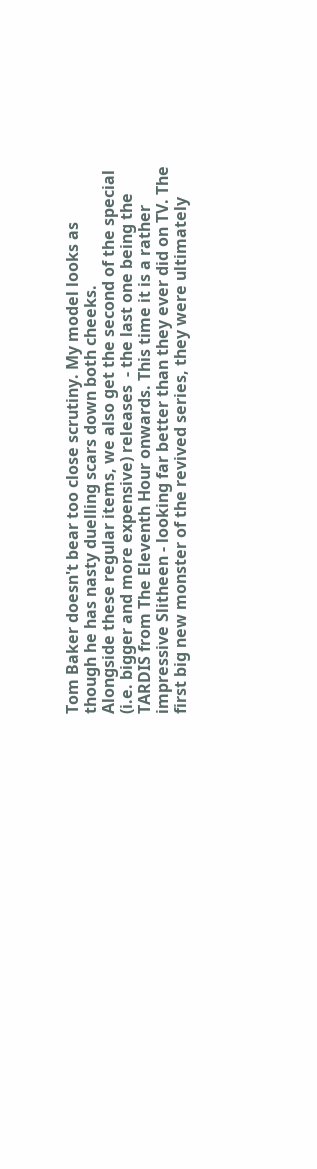Tom Baker doesn't bear too close scrutiny. My model looks as though he has nasty duelling scars down both cheeks.
Alongside these regular items, we also get the second of the special (i.e. bigger and more expensive) releases  - the last one being the TARDIS from The Eleventh Hour onwards. This time it is a rather impressive Slitheen - looking far better than they ever did on TV. The first big new monster of the revived series, they were ultimately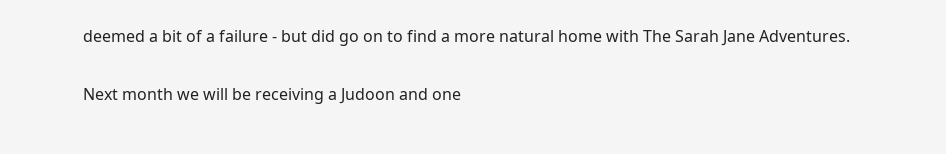deemed a bit of a failure - but did go on to find a more natural home with The Sarah Jane Adventures.

Next month we will be receiving a Judoon and one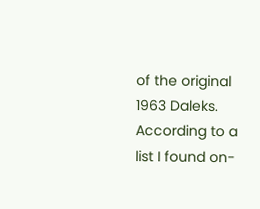of the original 1963 Daleks.
According to a list I found on-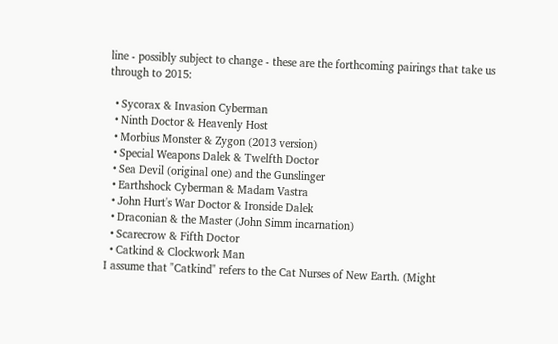line - possibly subject to change - these are the forthcoming pairings that take us through to 2015:

  • Sycorax & Invasion Cyberman
  • Ninth Doctor & Heavenly Host
  • Morbius Monster & Zygon (2013 version)
  • Special Weapons Dalek & Twelfth Doctor
  • Sea Devil (original one) and the Gunslinger
  • Earthshock Cyberman & Madam Vastra
  • John Hurt's War Doctor & Ironside Dalek
  • Draconian & the Master (John Simm incarnation)
  • Scarecrow & Fifth Doctor
  • Catkind & Clockwork Man
I assume that "Catkind" refers to the Cat Nurses of New Earth. (Might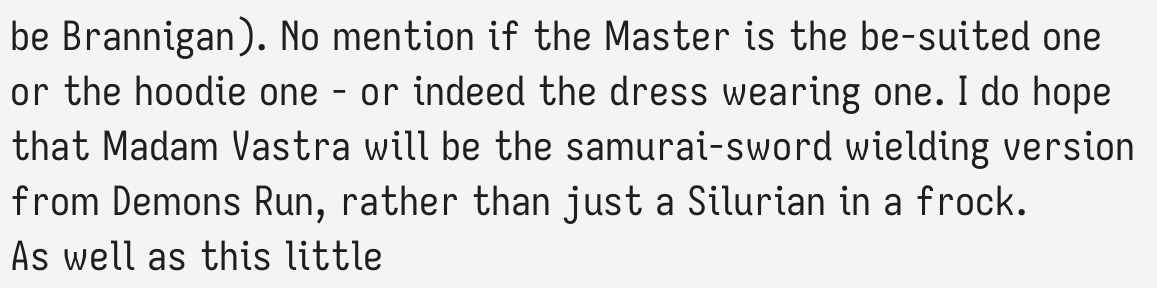be Brannigan). No mention if the Master is the be-suited one or the hoodie one - or indeed the dress wearing one. I do hope that Madam Vastra will be the samurai-sword wielding version from Demons Run, rather than just a Silurian in a frock.
As well as this little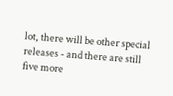lot, there will be other special releases - and there are still five more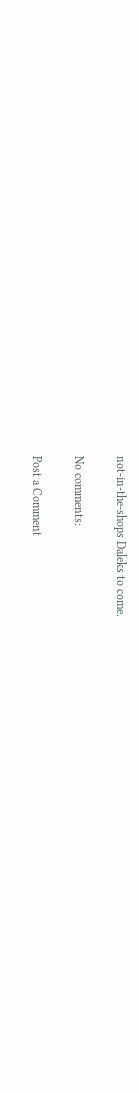not-in-the-shops Daleks to come.

No comments:

Post a Comment